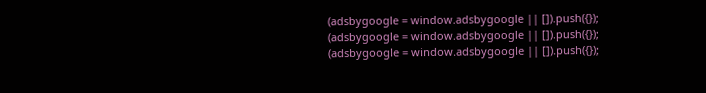(adsbygoogle = window.adsbygoogle || []).push({}); (adsbygoogle = window.adsbygoogle || []).push({}); (adsbygoogle = window.adsbygoogle || []).push({});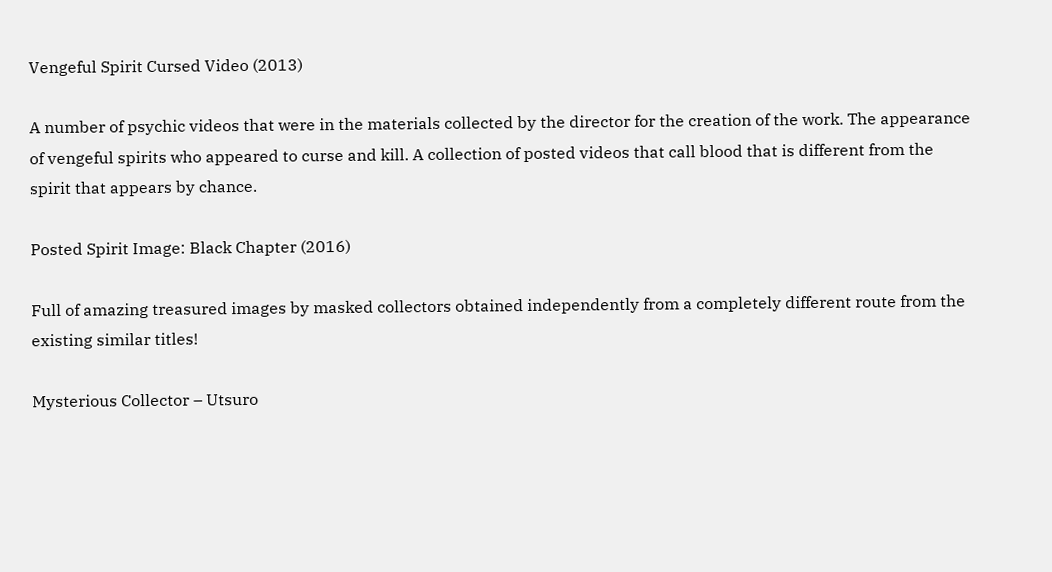Vengeful Spirit Cursed Video (2013)

A number of psychic videos that were in the materials collected by the director for the creation of the work. The appearance of vengeful spirits who appeared to curse and kill. A collection of posted videos that call blood that is different from the spirit that appears by chance.

Posted Spirit Image: Black Chapter (2016)

Full of amazing treasured images by masked collectors obtained independently from a completely different route from the existing similar titles!

Mysterious Collector – Utsuro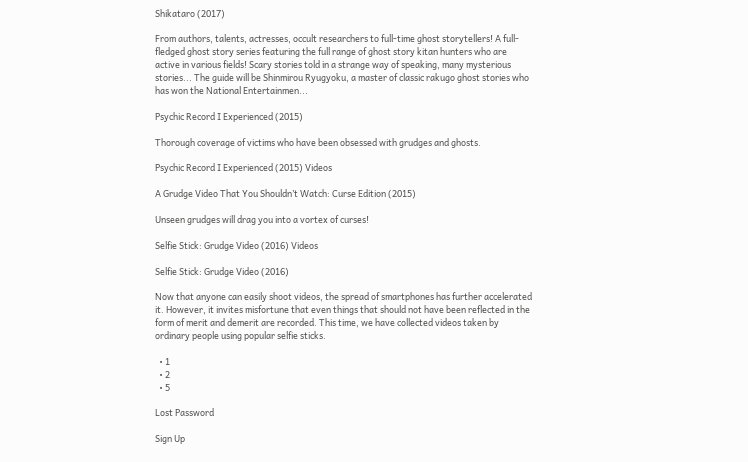Shikataro (2017)

From authors, talents, actresses, occult researchers to full-time ghost storytellers! A full-fledged ghost story series featuring the full range of ghost story kitan hunters who are active in various fields! Scary stories told in a strange way of speaking, many mysterious stories... The guide will be Shinmirou Ryugyoku, a master of classic rakugo ghost stories who has won the National Entertainmen...

Psychic Record I Experienced (2015)

Thorough coverage of victims who have been obsessed with grudges and ghosts.

Psychic Record I Experienced (2015) Videos

A Grudge Video That You Shouldn’t Watch: Curse Edition (2015)

Unseen grudges will drag you into a vortex of curses!

Selfie Stick: Grudge Video (2016) Videos

Selfie Stick: Grudge Video (2016)

Now that anyone can easily shoot videos, the spread of smartphones has further accelerated it. However, it invites misfortune that even things that should not have been reflected in the form of merit and demerit are recorded. This time, we have collected videos taken by ordinary people using popular selfie sticks.

  • 1
  • 2
  • 5

Lost Password

Sign Up